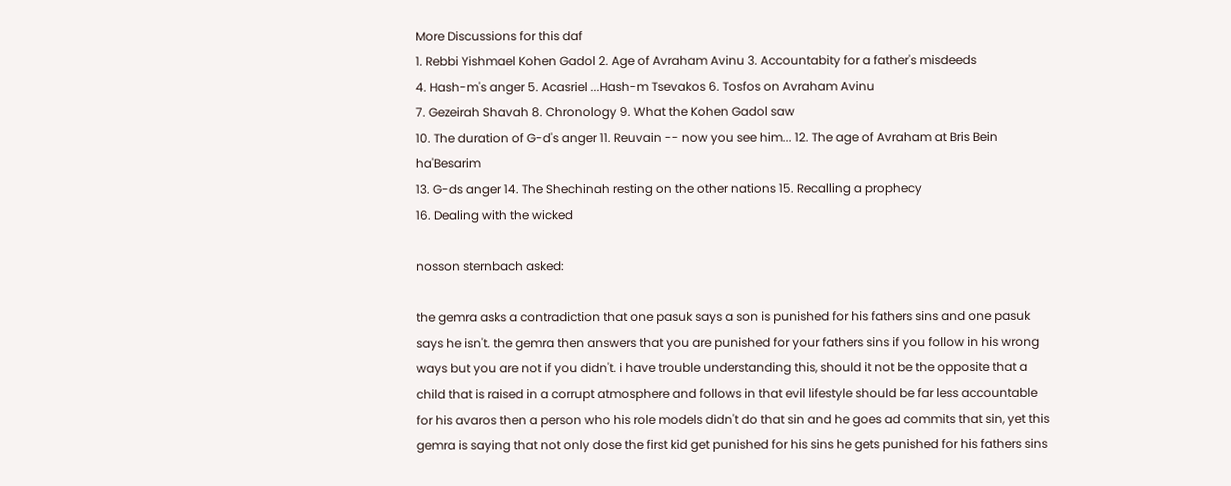More Discussions for this daf
1. Rebbi Yishmael Kohen Gadol 2. Age of Avraham Avinu 3. Accountabity for a father's misdeeds
4. Hash-m's anger 5. Acasriel ...Hash-m Tsevakos 6. Tosfos on Avraham Avinu
7. Gezeirah Shavah 8. Chronology 9. What the Kohen Gadol saw
10. The duration of G-d's anger 11. Reuvain -- now you see him... 12. The age of Avraham at Bris Bein ha'Besarim
13. G-ds anger 14. The Shechinah resting on the other nations 15. Recalling a prophecy
16. Dealing with the wicked

nosson sternbach asked:

the gemra asks a contradiction that one pasuk says a son is punished for his fathers sins and one pasuk says he isn't. the gemra then answers that you are punished for your fathers sins if you follow in his wrong ways but you are not if you didn't. i have trouble understanding this, should it not be the opposite that a child that is raised in a corrupt atmosphere and follows in that evil lifestyle should be far less accountable for his avaros then a person who his role models didn't do that sin and he goes ad commits that sin, yet this gemra is saying that not only dose the first kid get punished for his sins he gets punished for his fathers sins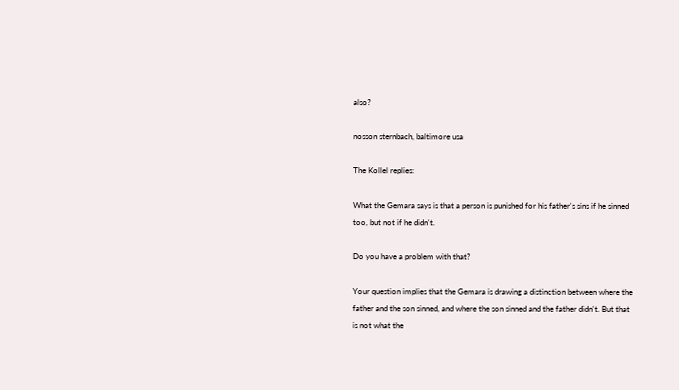also?

nosson sternbach, baltimore usa

The Kollel replies:

What the Gemara says is that a person is punished for his father's sins if he sinned too, but not if he didn't.

Do you have a problem with that?

Your question implies that the Gemara is drawing a distinction between where the father and the son sinned, and where the son sinned and the father didn't. But that is not what the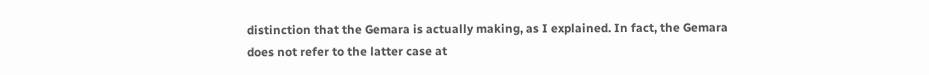distinction that the Gemara is actually making, as I explained. In fact, the Gemara does not refer to the latter case at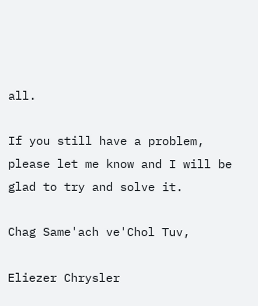all.

If you still have a problem, please let me know and I will be glad to try and solve it.

Chag Same'ach ve'Chol Tuv,

Eliezer Chrysler